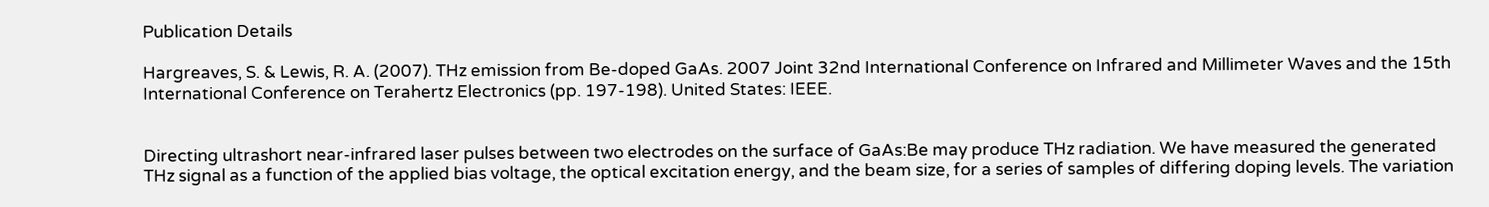Publication Details

Hargreaves, S. & Lewis, R. A. (2007). THz emission from Be-doped GaAs. 2007 Joint 32nd International Conference on Infrared and Millimeter Waves and the 15th International Conference on Terahertz Electronics (pp. 197-198). United States: IEEE.


Directing ultrashort near-infrared laser pulses between two electrodes on the surface of GaAs:Be may produce THz radiation. We have measured the generated THz signal as a function of the applied bias voltage, the optical excitation energy, and the beam size, for a series of samples of differing doping levels. The variation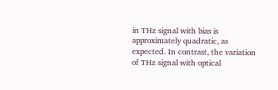in THz signal with bias is approximately quadratic, as expected. In contrast, the variation of THz signal with optical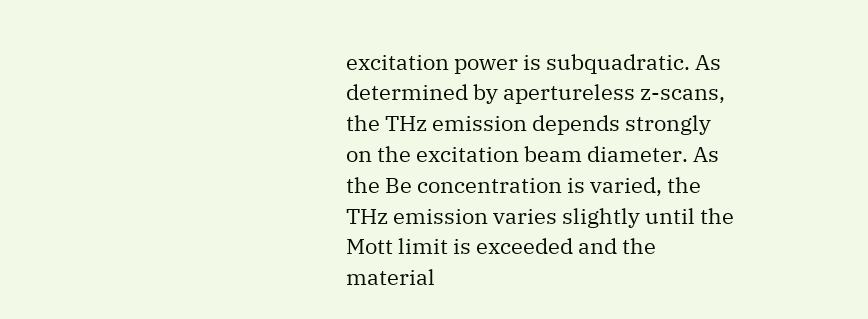excitation power is subquadratic. As determined by apertureless z-scans, the THz emission depends strongly on the excitation beam diameter. As the Be concentration is varied, the THz emission varies slightly until the Mott limit is exceeded and the material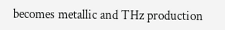becomes metallic and THz production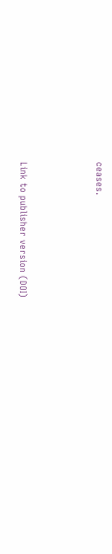ceases.



Link to publisher version (DOI)